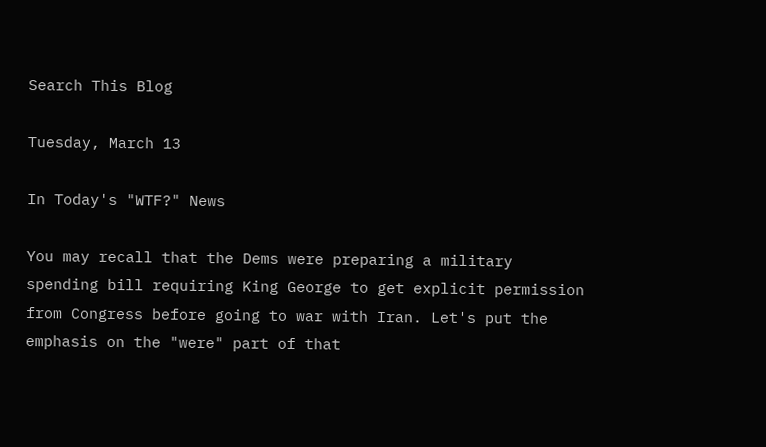Search This Blog

Tuesday, March 13

In Today's "WTF?" News

You may recall that the Dems were preparing a military spending bill requiring King George to get explicit permission from Congress before going to war with Iran. Let's put the emphasis on the "were" part of that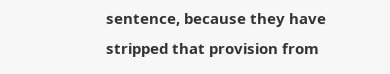sentence, because they have stripped that provision from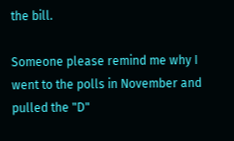the bill.

Someone please remind me why I went to the polls in November and pulled the "D"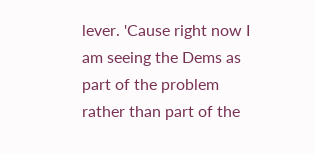lever. 'Cause right now I am seeing the Dems as part of the problem rather than part of the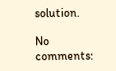solution.

No comments: